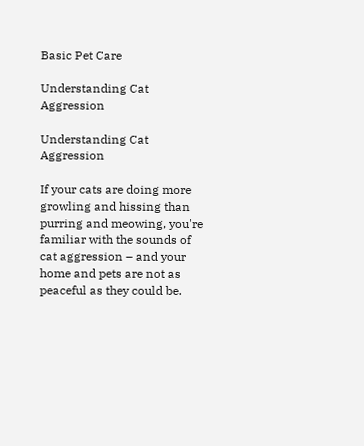Basic Pet Care

Understanding Cat Aggression

Understanding Cat Aggression

If your cats are doing more growling and hissing than purring and meowing, you're familiar with the sounds of cat aggression – and your home and pets are not as peaceful as they could be.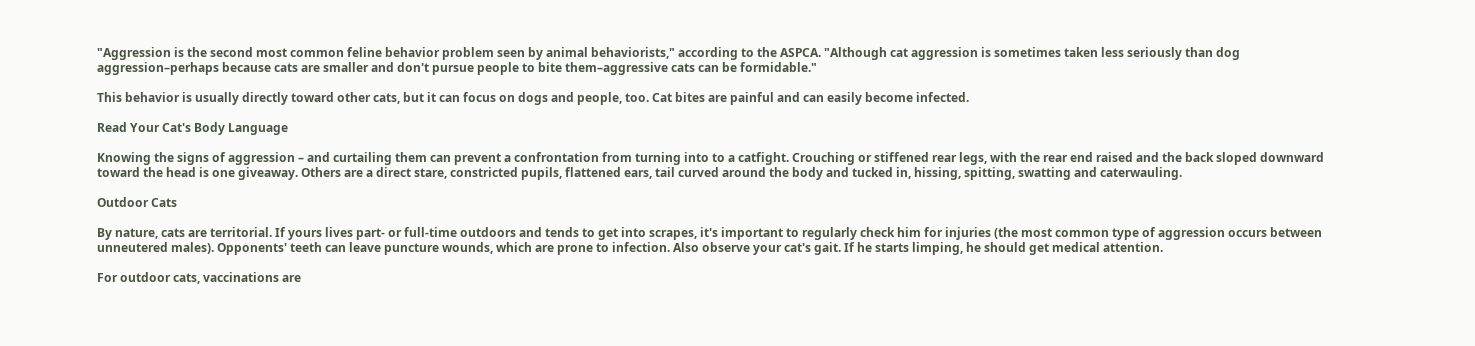"Aggression is the second most common feline behavior problem seen by animal behaviorists," according to the ASPCA. "Although cat aggression is sometimes taken less seriously than dog aggression–perhaps because cats are smaller and don't pursue people to bite them–aggressive cats can be formidable."

This behavior is usually directly toward other cats, but it can focus on dogs and people, too. Cat bites are painful and can easily become infected.

Read Your Cat's Body Language

Knowing the signs of aggression – and curtailing them can prevent a confrontation from turning into to a catfight. Crouching or stiffened rear legs, with the rear end raised and the back sloped downward toward the head is one giveaway. Others are a direct stare, constricted pupils, flattened ears, tail curved around the body and tucked in, hissing, spitting, swatting and caterwauling.

Outdoor Cats

By nature, cats are territorial. If yours lives part‐ or full‐time outdoors and tends to get into scrapes, it's important to regularly check him for injuries (the most common type of aggression occurs between unneutered males). Opponents' teeth can leave puncture wounds, which are prone to infection. Also observe your cat's gait. If he starts limping, he should get medical attention.

For outdoor cats, vaccinations are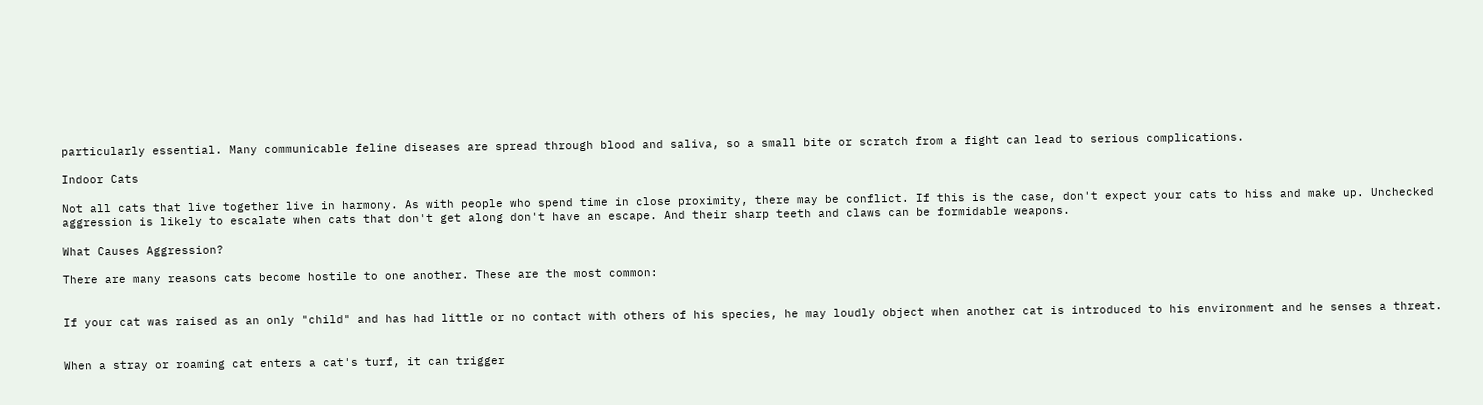particularly essential. Many communicable feline diseases are spread through blood and saliva, so a small bite or scratch from a fight can lead to serious complications.

Indoor Cats

Not all cats that live together live in harmony. As with people who spend time in close proximity, there may be conflict. If this is the case, don't expect your cats to hiss and make up. Unchecked aggression is likely to escalate when cats that don't get along don't have an escape. And their sharp teeth and claws can be formidable weapons.

What Causes Aggression?

There are many reasons cats become hostile to one another. These are the most common:


If your cat was raised as an only "child" and has had little or no contact with others of his species, he may loudly object when another cat is introduced to his environment and he senses a threat.


When a stray or roaming cat enters a cat's turf, it can trigger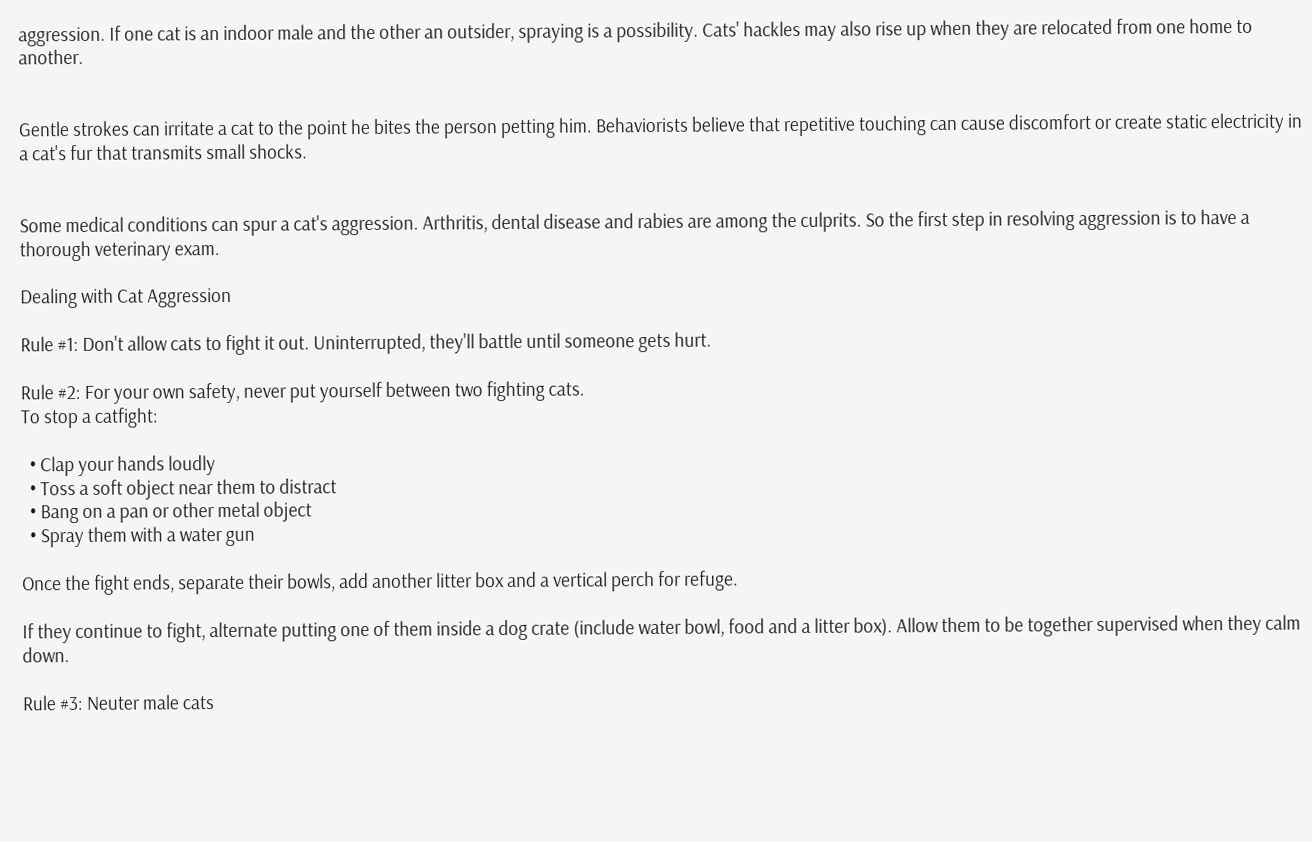aggression. If one cat is an indoor male and the other an outsider, spraying is a possibility. Cats' hackles may also rise up when they are relocated from one home to another.


Gentle strokes can irritate a cat to the point he bites the person petting him. Behaviorists believe that repetitive touching can cause discomfort or create static electricity in a cat's fur that transmits small shocks.


Some medical conditions can spur a cat's aggression. Arthritis, dental disease and rabies are among the culprits. So the first step in resolving aggression is to have a thorough veterinary exam.

Dealing with Cat Aggression

Rule #1: Don't allow cats to fight it out. Uninterrupted, they'll battle until someone gets hurt.

Rule #2: For your own safety, never put yourself between two fighting cats.
To stop a catfight:

  • Clap your hands loudly
  • Toss a soft object near them to distract
  • Bang on a pan or other metal object
  • Spray them with a water gun

Once the fight ends, separate their bowls, add another litter box and a vertical perch for refuge.

If they continue to fight, alternate putting one of them inside a dog crate (include water bowl, food and a litter box). Allow them to be together supervised when they calm down.

Rule #3: Neuter male cats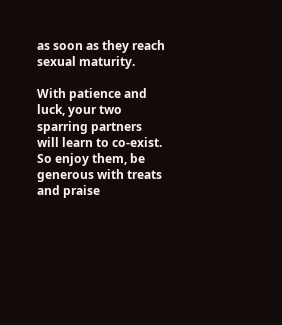as soon as they reach sexual maturity.

With patience and luck, your two sparring partners will learn to co-exist. So enjoy them, be generous with treats and praise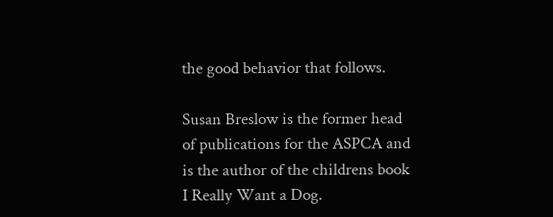the good behavior that follows.

Susan Breslow is the former head of publications for the ASPCA and is the author of the childrens book I Really Want a Dog.